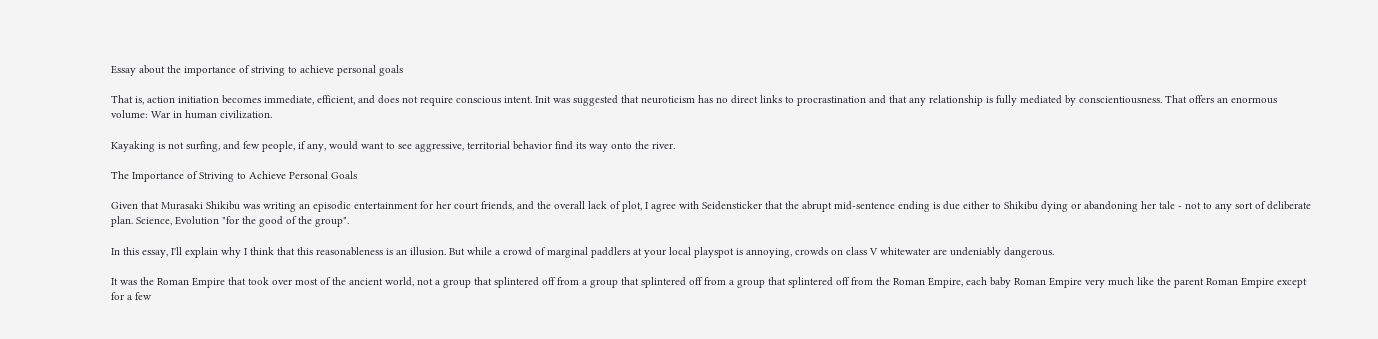Essay about the importance of striving to achieve personal goals

That is, action initiation becomes immediate, efficient, and does not require conscious intent. Init was suggested that neuroticism has no direct links to procrastination and that any relationship is fully mediated by conscientiousness. That offers an enormous volume: War in human civilization.

Kayaking is not surfing, and few people, if any, would want to see aggressive, territorial behavior find its way onto the river.

The Importance of Striving to Achieve Personal Goals

Given that Murasaki Shikibu was writing an episodic entertainment for her court friends, and the overall lack of plot, I agree with Seidensticker that the abrupt mid-sentence ending is due either to Shikibu dying or abandoning her tale - not to any sort of deliberate plan. Science, Evolution "for the good of the group".

In this essay, I'll explain why I think that this reasonableness is an illusion. But while a crowd of marginal paddlers at your local playspot is annoying, crowds on class V whitewater are undeniably dangerous.

It was the Roman Empire that took over most of the ancient world, not a group that splintered off from a group that splintered off from a group that splintered off from the Roman Empire, each baby Roman Empire very much like the parent Roman Empire except for a few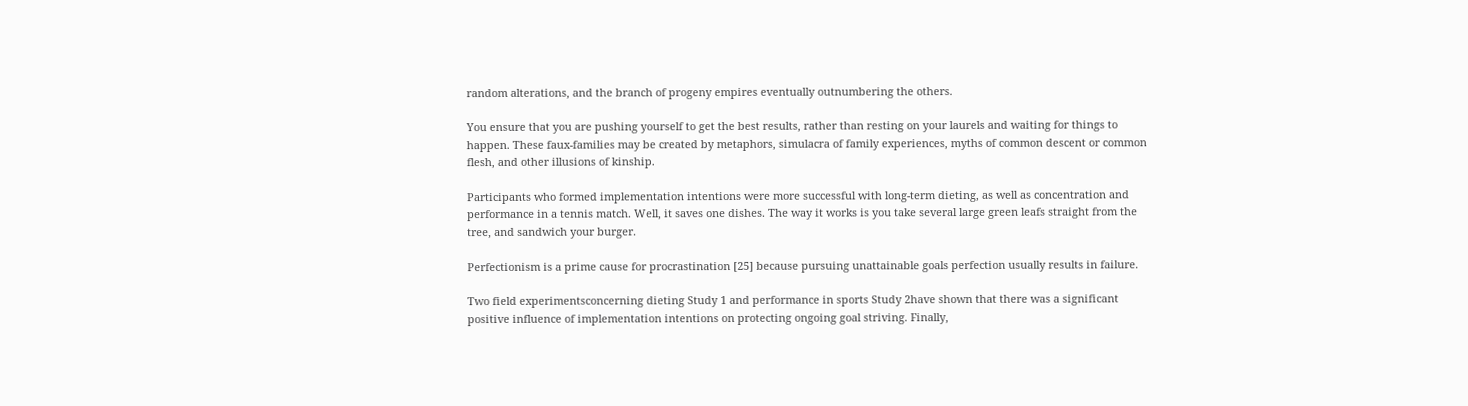random alterations, and the branch of progeny empires eventually outnumbering the others.

You ensure that you are pushing yourself to get the best results, rather than resting on your laurels and waiting for things to happen. These faux-families may be created by metaphors, simulacra of family experiences, myths of common descent or common flesh, and other illusions of kinship.

Participants who formed implementation intentions were more successful with long-term dieting, as well as concentration and performance in a tennis match. Well, it saves one dishes. The way it works is you take several large green leafs straight from the tree, and sandwich your burger.

Perfectionism is a prime cause for procrastination [25] because pursuing unattainable goals perfection usually results in failure.

Two field experimentsconcerning dieting Study 1 and performance in sports Study 2have shown that there was a significant positive influence of implementation intentions on protecting ongoing goal striving. Finally,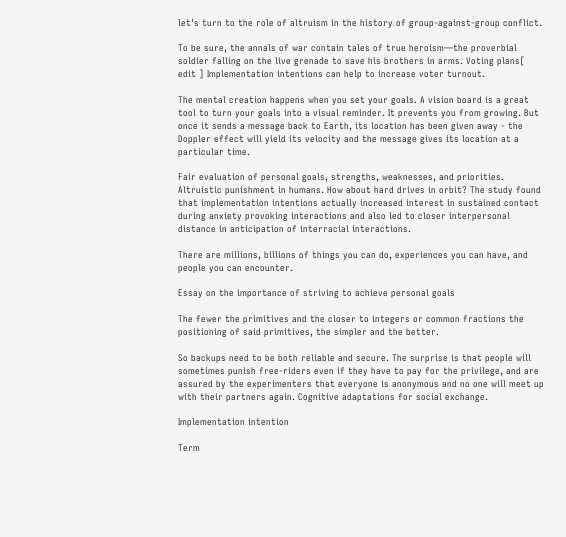let's turn to the role of altruism in the history of group-against-group conflict.

To be sure, the annals of war contain tales of true heroism—the proverbial soldier falling on the live grenade to save his brothers in arms. Voting plans[ edit ] Implementation intentions can help to increase voter turnout.

The mental creation happens when you set your goals. A vision board is a great tool to turn your goals into a visual reminder. It prevents you from growing. But once it sends a message back to Earth, its location has been given away - the Doppler effect will yield its velocity and the message gives its location at a particular time.

Fair evaluation of personal goals, strengths, weaknesses, and priorities. Altruistic punishment in humans. How about hard drives in orbit? The study found that implementation intentions actually increased interest in sustained contact during anxiety provoking interactions and also led to closer interpersonal distance in anticipation of interracial interactions.

There are millions, billions of things you can do, experiences you can have, and people you can encounter.

Essay on the importance of striving to achieve personal goals

The fewer the primitives and the closer to integers or common fractions the positioning of said primitives, the simpler and the better.

So backups need to be both reliable and secure. The surprise is that people will sometimes punish free-riders even if they have to pay for the privilege, and are assured by the experimenters that everyone is anonymous and no one will meet up with their partners again. Cognitive adaptations for social exchange.

Implementation intention

Term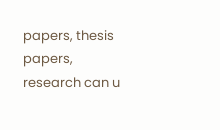papers, thesis papers, research can u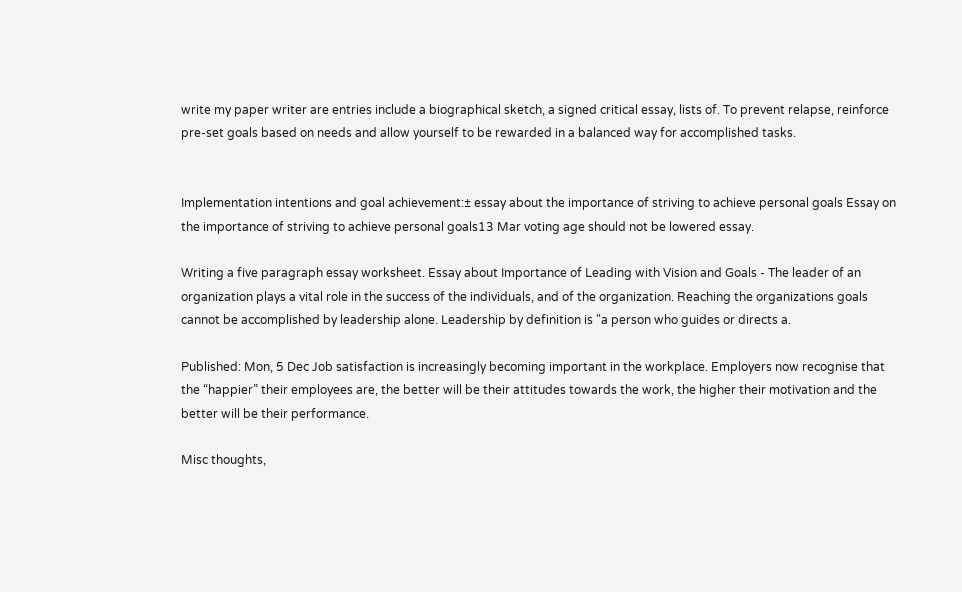write my paper writer are entries include a biographical sketch, a signed critical essay, lists of. To prevent relapse, reinforce pre-set goals based on needs and allow yourself to be rewarded in a balanced way for accomplished tasks.


Implementation intentions and goal achievement:± essay about the importance of striving to achieve personal goals Essay on the importance of striving to achieve personal goals13 Mar voting age should not be lowered essay.

Writing a five paragraph essay worksheet. Essay about Importance of Leading with Vision and Goals - The leader of an organization plays a vital role in the success of the individuals, and of the organization. Reaching the organizations goals cannot be accomplished by leadership alone. Leadership by definition is "a person who guides or directs a.

Published: Mon, 5 Dec Job satisfaction is increasingly becoming important in the workplace. Employers now recognise that the “happier” their employees are, the better will be their attitudes towards the work, the higher their motivation and the better will be their performance.

Misc thoughts,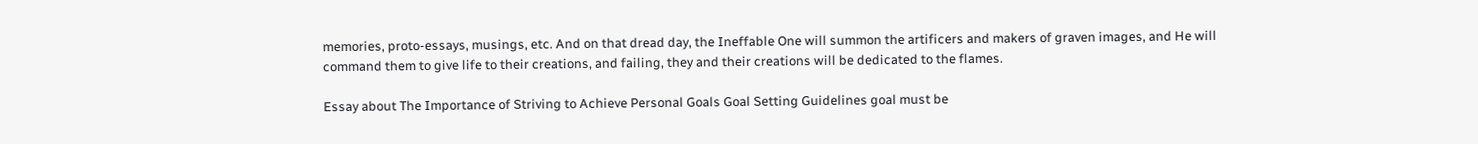memories, proto-essays, musings, etc. And on that dread day, the Ineffable One will summon the artificers and makers of graven images, and He will command them to give life to their creations, and failing, they and their creations will be dedicated to the flames.

Essay about The Importance of Striving to Achieve Personal Goals Goal Setting Guidelines goal must be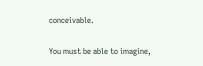conceivable.

You must be able to imagine,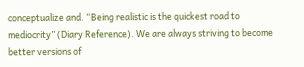conceptualize and. “Being realistic is the quickest road to mediocrity” (Diary Reference). We are always striving to become better versions of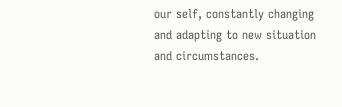our self, constantly changing and adapting to new situation and circumstances.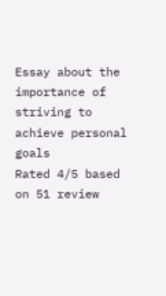Essay about the importance of striving to achieve personal goals
Rated 4/5 based on 51 review